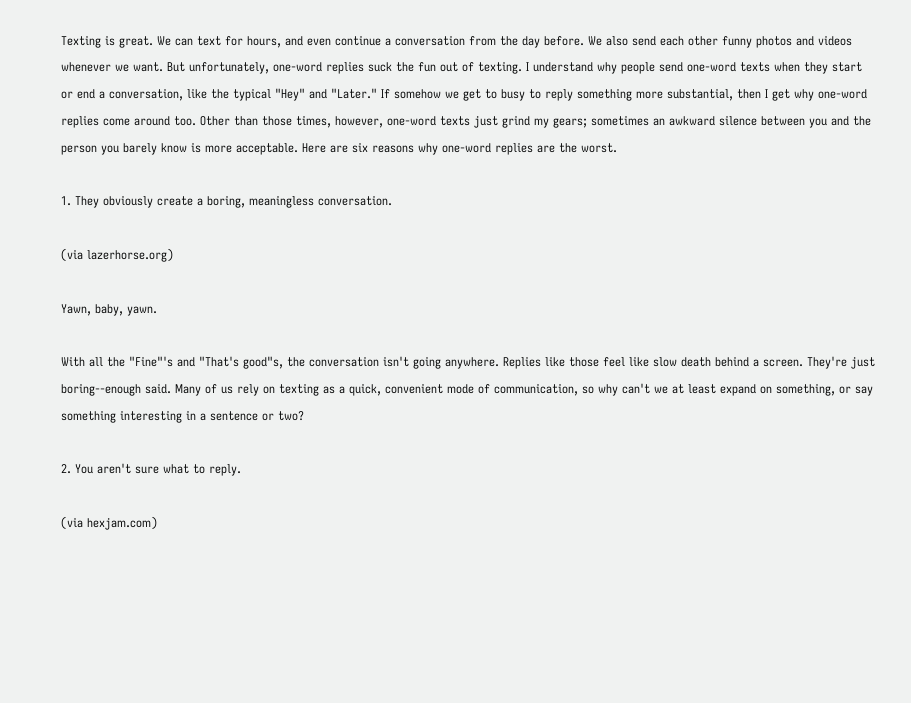Texting is great. We can text for hours, and even continue a conversation from the day before. We also send each other funny photos and videos whenever we want. But unfortunately, one-word replies suck the fun out of texting. I understand why people send one-word texts when they start or end a conversation, like the typical "Hey" and "Later." If somehow we get to busy to reply something more substantial, then I get why one-word replies come around too. Other than those times, however, one-word texts just grind my gears; sometimes an awkward silence between you and the person you barely know is more acceptable. Here are six reasons why one-word replies are the worst.

1. They obviously create a boring, meaningless conversation.

(via lazerhorse.org)

Yawn, baby, yawn.

With all the "Fine"'s and "That's good"s, the conversation isn't going anywhere. Replies like those feel like slow death behind a screen. They're just boring--enough said. Many of us rely on texting as a quick, convenient mode of communication, so why can't we at least expand on something, or say something interesting in a sentence or two?

2. You aren't sure what to reply.

(via hexjam.com)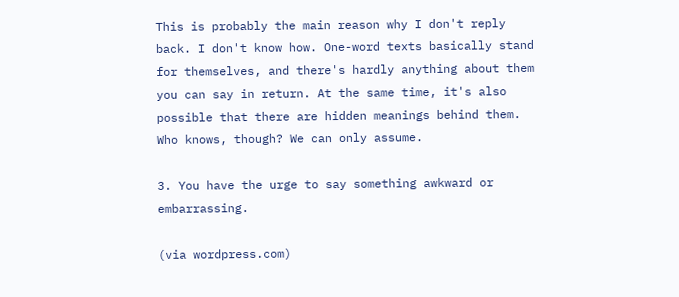This is probably the main reason why I don't reply back. I don't know how. One-word texts basically stand for themselves, and there's hardly anything about them you can say in return. At the same time, it's also possible that there are hidden meanings behind them. Who knows, though? We can only assume.

3. You have the urge to say something awkward or embarrassing.

(via wordpress.com)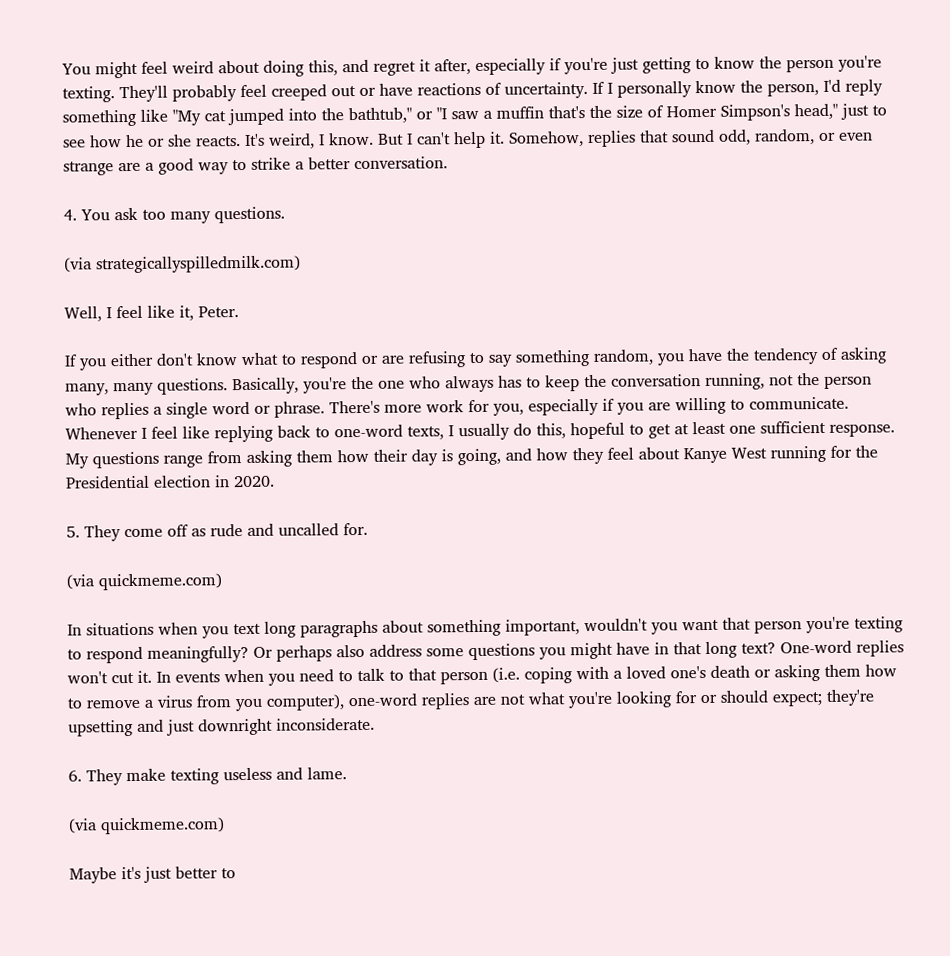You might feel weird about doing this, and regret it after, especially if you're just getting to know the person you're texting. They'll probably feel creeped out or have reactions of uncertainty. If I personally know the person, I'd reply something like "My cat jumped into the bathtub," or "I saw a muffin that's the size of Homer Simpson's head," just to see how he or she reacts. It's weird, I know. But I can't help it. Somehow, replies that sound odd, random, or even strange are a good way to strike a better conversation.

4. You ask too many questions.

(via strategicallyspilledmilk.com)

Well, I feel like it, Peter.

If you either don't know what to respond or are refusing to say something random, you have the tendency of asking many, many questions. Basically, you're the one who always has to keep the conversation running, not the person who replies a single word or phrase. There's more work for you, especially if you are willing to communicate. Whenever I feel like replying back to one-word texts, I usually do this, hopeful to get at least one sufficient response. My questions range from asking them how their day is going, and how they feel about Kanye West running for the Presidential election in 2020.

5. They come off as rude and uncalled for.

(via quickmeme.com)

In situations when you text long paragraphs about something important, wouldn't you want that person you're texting to respond meaningfully? Or perhaps also address some questions you might have in that long text? One-word replies won't cut it. In events when you need to talk to that person (i.e. coping with a loved one's death or asking them how to remove a virus from you computer), one-word replies are not what you're looking for or should expect; they're upsetting and just downright inconsiderate.

6. They make texting useless and lame.

(via quickmeme.com)

Maybe it's just better to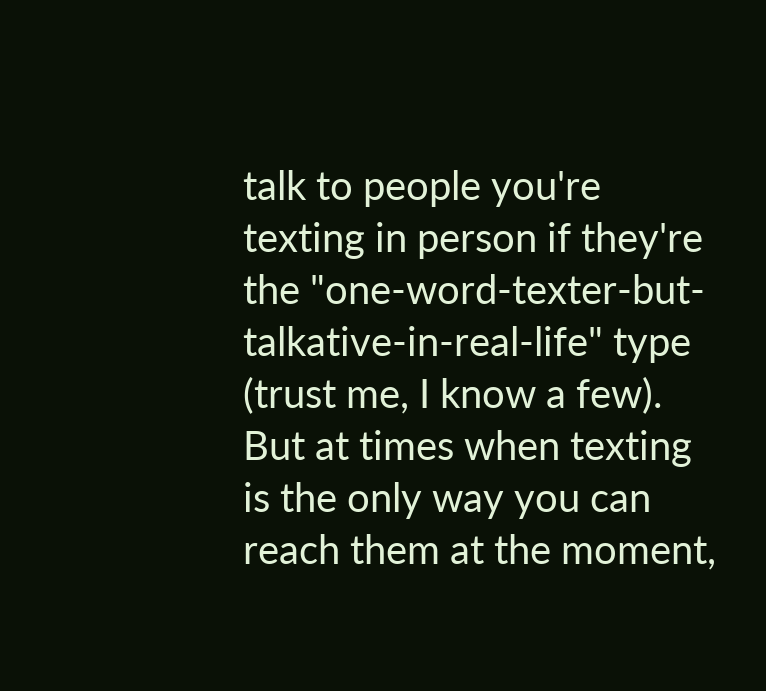talk to people you're texting in person if they're the "one-word-texter-but-talkative-in-real-life" type (trust me, I know a few). But at times when texting is the only way you can reach them at the moment,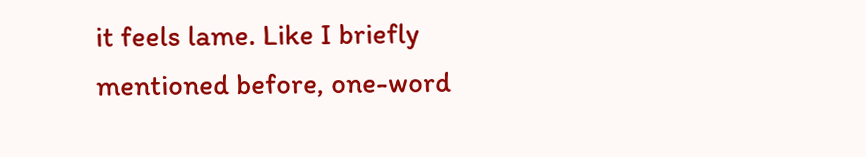it feels lame. Like I briefly mentioned before, one-word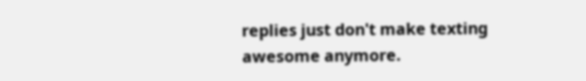replies just don't make texting awesome anymore.